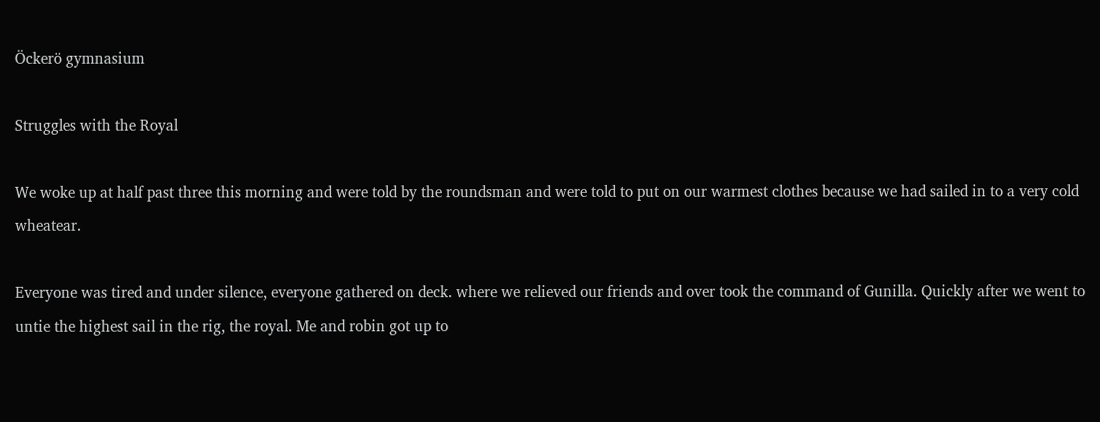Öckerö gymnasium

Struggles with the Royal

We woke up at half past three this morning and were told by the roundsman and were told to put on our warmest clothes because we had sailed in to a very cold wheatear.

Everyone was tired and under silence, everyone gathered on deck. where we relieved our friends and over took the command of Gunilla. Quickly after we went to untie the highest sail in the rig, the royal. Me and robin got up to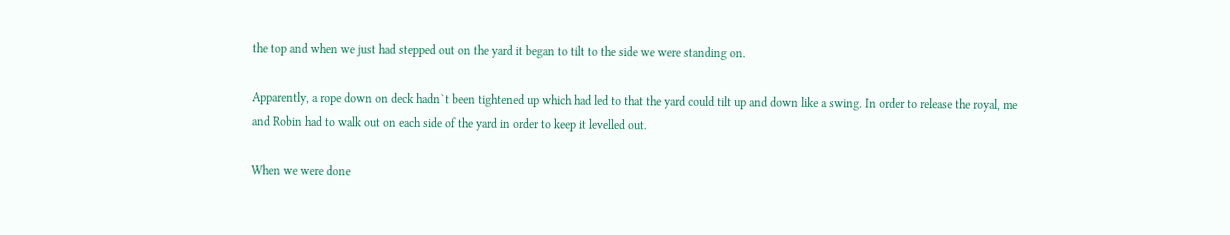the top and when we just had stepped out on the yard it began to tilt to the side we were standing on.

Apparently, a rope down on deck hadn`t been tightened up which had led to that the yard could tilt up and down like a swing. In order to release the royal, me and Robin had to walk out on each side of the yard in order to keep it levelled out.

When we were done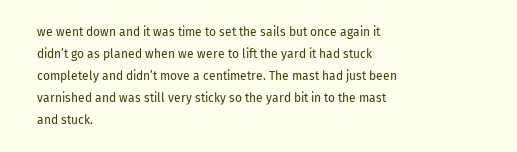we went down and it was time to set the sails but once again it didn’t go as planed when we were to lift the yard it had stuck completely and didn’t move a centimetre. The mast had just been varnished and was still very sticky so the yard bit in to the mast and stuck.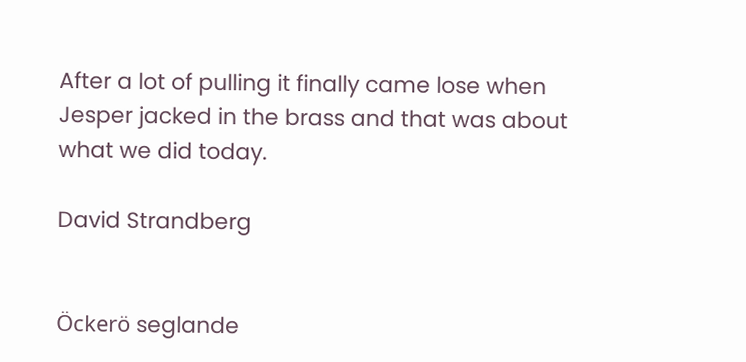After a lot of pulling it finally came lose when Jesper jacked in the brass and that was about what we did today.

David Strandberg


Öckerö seglande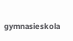gymnasieskola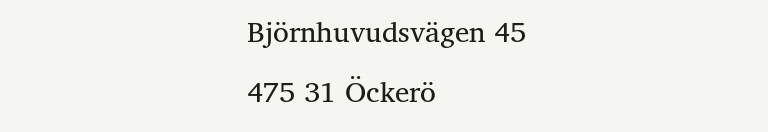Björnhuvudsvägen 45
475 31 Öckerö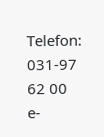Telefon: 031-97 62 00
e-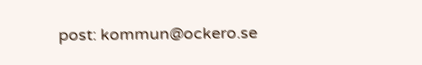post: kommun@ockero.se